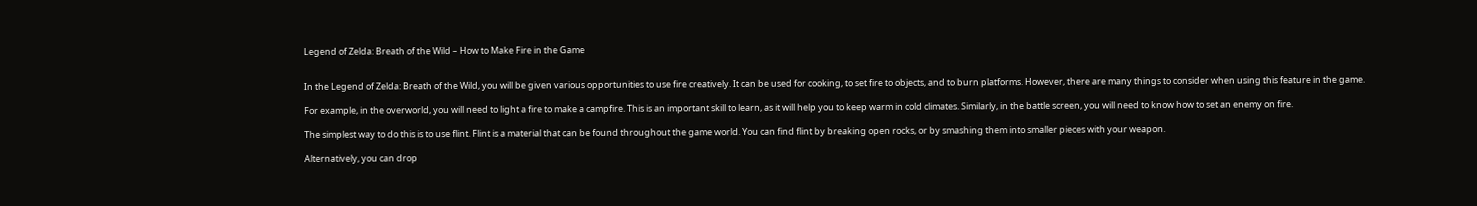Legend of Zelda: Breath of the Wild – How to Make Fire in the Game


In the Legend of Zelda: Breath of the Wild, you will be given various opportunities to use fire creatively. It can be used for cooking, to set fire to objects, and to burn platforms. However, there are many things to consider when using this feature in the game.

For example, in the overworld, you will need to light a fire to make a campfire. This is an important skill to learn, as it will help you to keep warm in cold climates. Similarly, in the battle screen, you will need to know how to set an enemy on fire.

The simplest way to do this is to use flint. Flint is a material that can be found throughout the game world. You can find flint by breaking open rocks, or by smashing them into smaller pieces with your weapon.

Alternatively, you can drop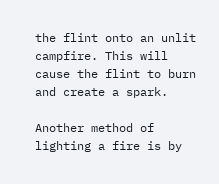the flint onto an unlit campfire. This will cause the flint to burn and create a spark.

Another method of lighting a fire is by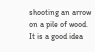shooting an arrow on a pile of wood. It is a good idea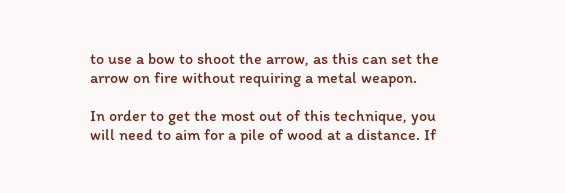to use a bow to shoot the arrow, as this can set the arrow on fire without requiring a metal weapon.

In order to get the most out of this technique, you will need to aim for a pile of wood at a distance. If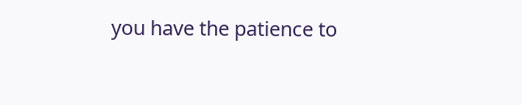you have the patience to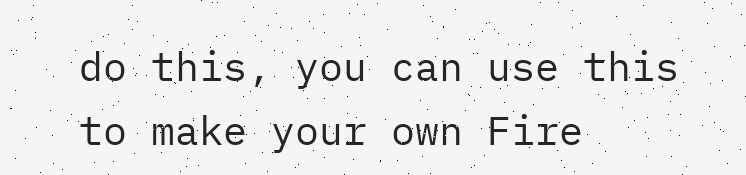do this, you can use this to make your own Fire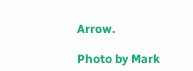Arrow.

Photo by Mark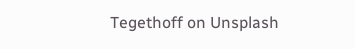Tegethoff on Unsplash